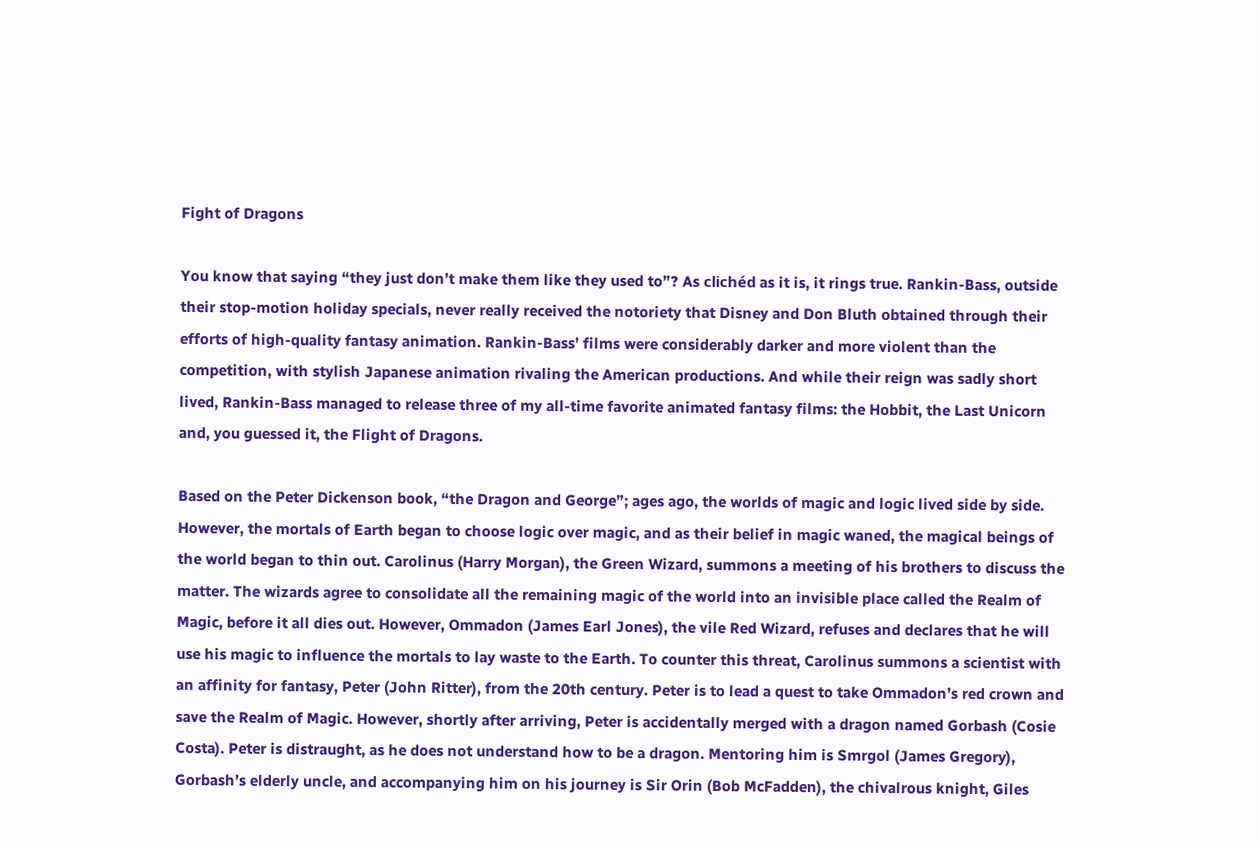Fight of Dragons

You know that saying “they just don’t make them like they used to”? As clichéd as it is, it rings true. Rankin-Bass, outside their stop-motion holiday specials, never really received the notoriety that Disney and Don Bluth obtained through their efforts of high-quality fantasy animation. Rankin-Bass’ films were considerably darker and more violent than the competition, with stylish Japanese animation rivaling the American productions. And while their reign was sadly short lived, Rankin-Bass managed to release three of my all-time favorite animated fantasy films: the Hobbit, the Last Unicorn and, you guessed it, the Flight of Dragons.

Based on the Peter Dickenson book, “the Dragon and George”; ages ago, the worlds of magic and logic lived side by side. However, the mortals of Earth began to choose logic over magic, and as their belief in magic waned, the magical beings of the world began to thin out. Carolinus (Harry Morgan), the Green Wizard, summons a meeting of his brothers to discuss the matter. The wizards agree to consolidate all the remaining magic of the world into an invisible place called the Realm of Magic, before it all dies out. However, Ommadon (James Earl Jones), the vile Red Wizard, refuses and declares that he will use his magic to influence the mortals to lay waste to the Earth. To counter this threat, Carolinus summons a scientist with an affinity for fantasy, Peter (John Ritter), from the 20th century. Peter is to lead a quest to take Ommadon’s red crown and save the Realm of Magic. However, shortly after arriving, Peter is accidentally merged with a dragon named Gorbash (Cosie Costa). Peter is distraught, as he does not understand how to be a dragon. Mentoring him is Smrgol (James Gregory), Gorbash’s elderly uncle, and accompanying him on his journey is Sir Orin (Bob McFadden), the chivalrous knight, Giles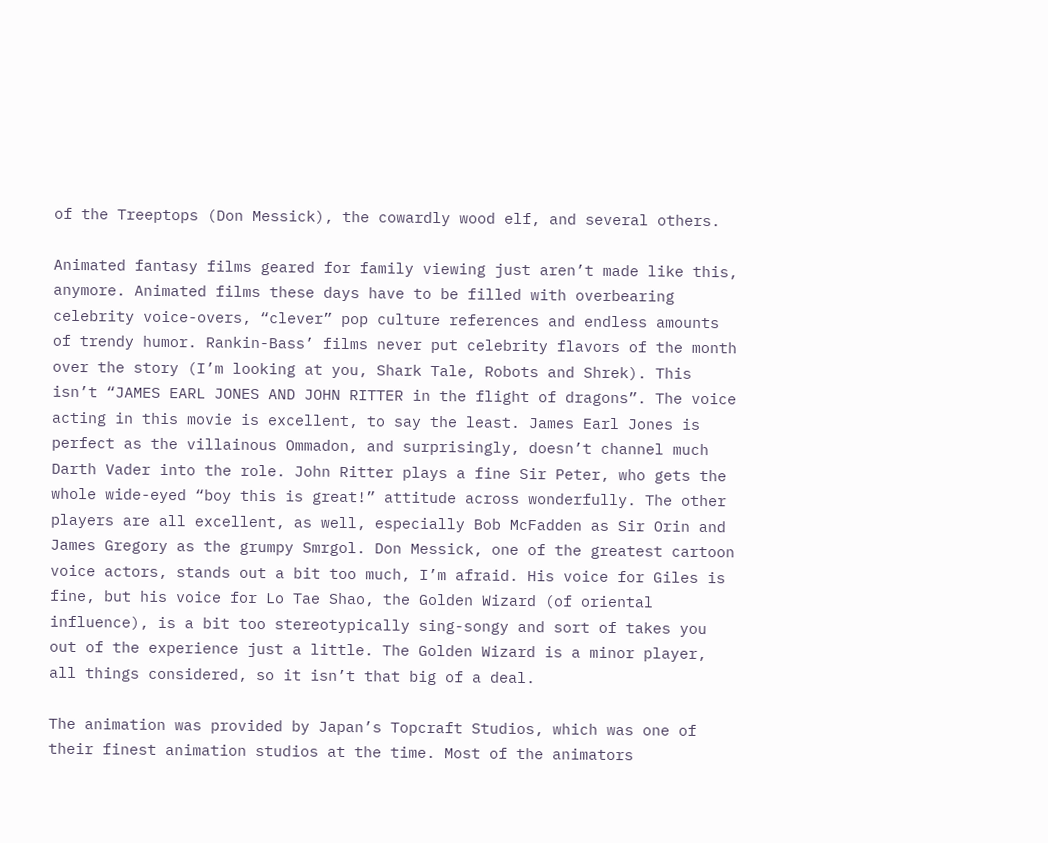of the Treeptops (Don Messick), the cowardly wood elf, and several others.

Animated fantasy films geared for family viewing just aren’t made like this, anymore. Animated films these days have to be filled with overbearing celebrity voice-overs, “clever” pop culture references and endless amounts of trendy humor. Rankin-Bass’ films never put celebrity flavors of the month over the story (I’m looking at you, Shark Tale, Robots and Shrek). This isn’t “JAMES EARL JONES AND JOHN RITTER in the flight of dragons”. The voice acting in this movie is excellent, to say the least. James Earl Jones is perfect as the villainous Ommadon, and surprisingly, doesn’t channel much Darth Vader into the role. John Ritter plays a fine Sir Peter, who gets the whole wide-eyed “boy this is great!” attitude across wonderfully. The other players are all excellent, as well, especially Bob McFadden as Sir Orin and James Gregory as the grumpy Smrgol. Don Messick, one of the greatest cartoon voice actors, stands out a bit too much, I’m afraid. His voice for Giles is fine, but his voice for Lo Tae Shao, the Golden Wizard (of oriental influence), is a bit too stereotypically sing-songy and sort of takes you out of the experience just a little. The Golden Wizard is a minor player, all things considered, so it isn’t that big of a deal.

The animation was provided by Japan’s Topcraft Studios, which was one of their finest animation studios at the time. Most of the animators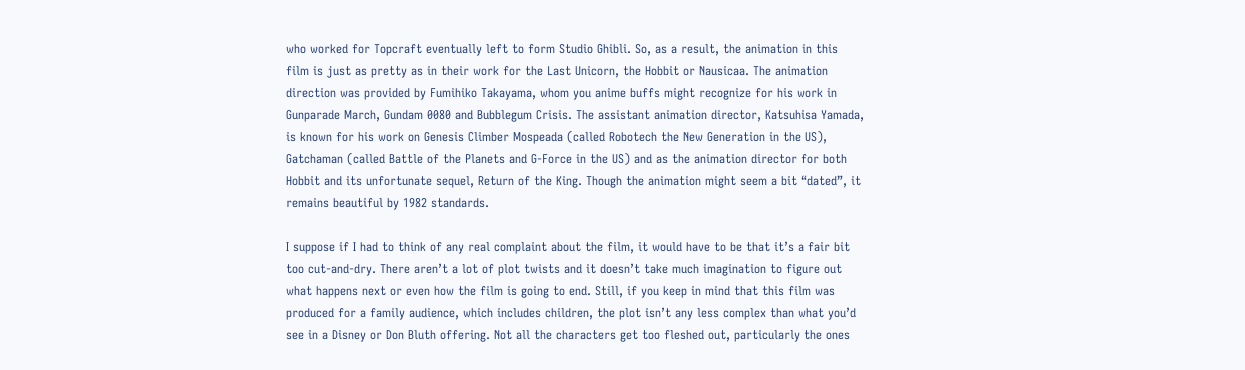who worked for Topcraft eventually left to form Studio Ghibli. So, as a result, the animation in this film is just as pretty as in their work for the Last Unicorn, the Hobbit or Nausicaa. The animation direction was provided by Fumihiko Takayama, whom you anime buffs might recognize for his work in Gunparade March, Gundam 0080 and Bubblegum Crisis. The assistant animation director, Katsuhisa Yamada, is known for his work on Genesis Climber Mospeada (called Robotech the New Generation in the US), Gatchaman (called Battle of the Planets and G-Force in the US) and as the animation director for both Hobbit and its unfortunate sequel, Return of the King. Though the animation might seem a bit “dated”, it remains beautiful by 1982 standards.

I suppose if I had to think of any real complaint about the film, it would have to be that it’s a fair bit too cut-and-dry. There aren’t a lot of plot twists and it doesn’t take much imagination to figure out what happens next or even how the film is going to end. Still, if you keep in mind that this film was produced for a family audience, which includes children, the plot isn’t any less complex than what you’d see in a Disney or Don Bluth offering. Not all the characters get too fleshed out, particularly the ones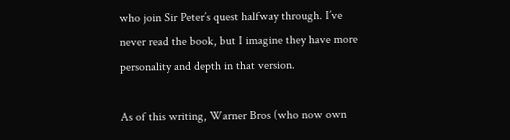who join Sir Peter’s quest halfway through. I’ve never read the book, but I imagine they have more personality and depth in that version.

As of this writing, Warner Bros (who now own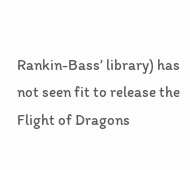Rankin-Bass’ library) has not seen fit to release the Flight of Dragons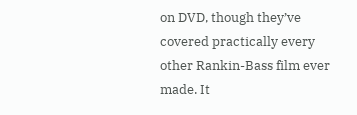on DVD, though they’ve covered practically every other Rankin-Bass film ever made. It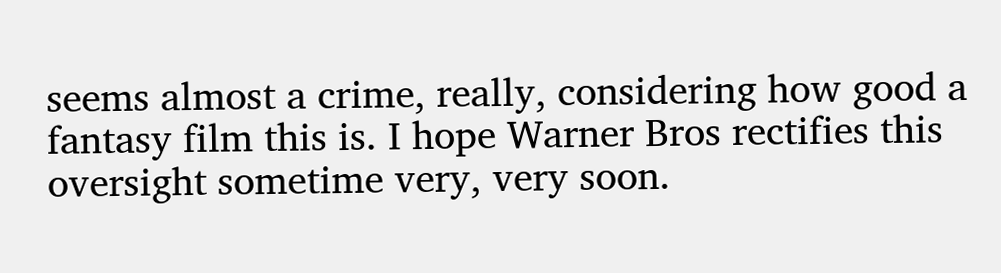seems almost a crime, really, considering how good a fantasy film this is. I hope Warner Bros rectifies this oversight sometime very, very soon.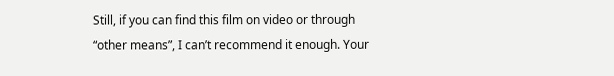Still, if you can find this film on video or through “other means”, I can’t recommend it enough. Your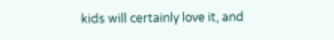kids will certainly love it, and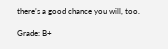there’s a good chance you will, too.

Grade: B+